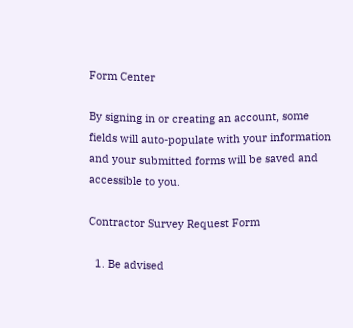Form Center

By signing in or creating an account, some fields will auto-populate with your information and your submitted forms will be saved and accessible to you.

Contractor Survey Request Form

  1. Be advised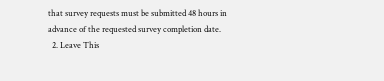that survey requests must be submitted 48 hours in advance of the requested survey completion date.
  2. Leave This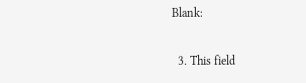Blank:

  3. This field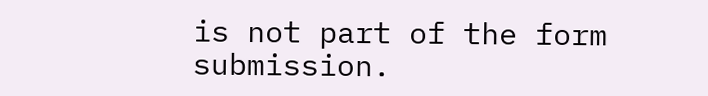is not part of the form submission.